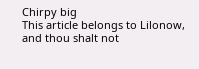Chirpy big
This article belongs to Lilonow, and thou shalt not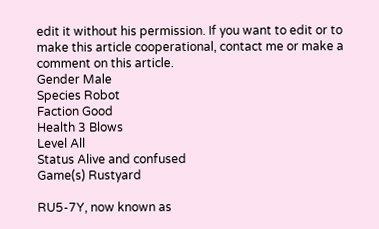edit it without his permission. If you want to edit or to make this article cooperational, contact me or make a comment on this article.
Gender Male
Species Robot
Faction Good
Health 3 Blows
Level All
Status Alive and confused
Game(s) Rustyard

RU5-7Y, now known as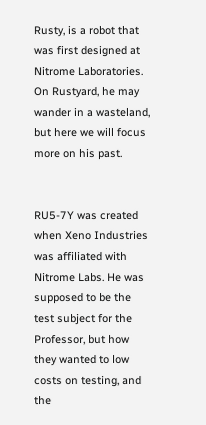Rusty, is a robot that was first designed at Nitrome Laboratories. On Rustyard, he may wander in a wasteland, but here we will focus more on his past.


RU5-7Y was created when Xeno Industries was affiliated with Nitrome Labs. He was supposed to be the test subject for the Professor, but how they wanted to low costs on testing, and the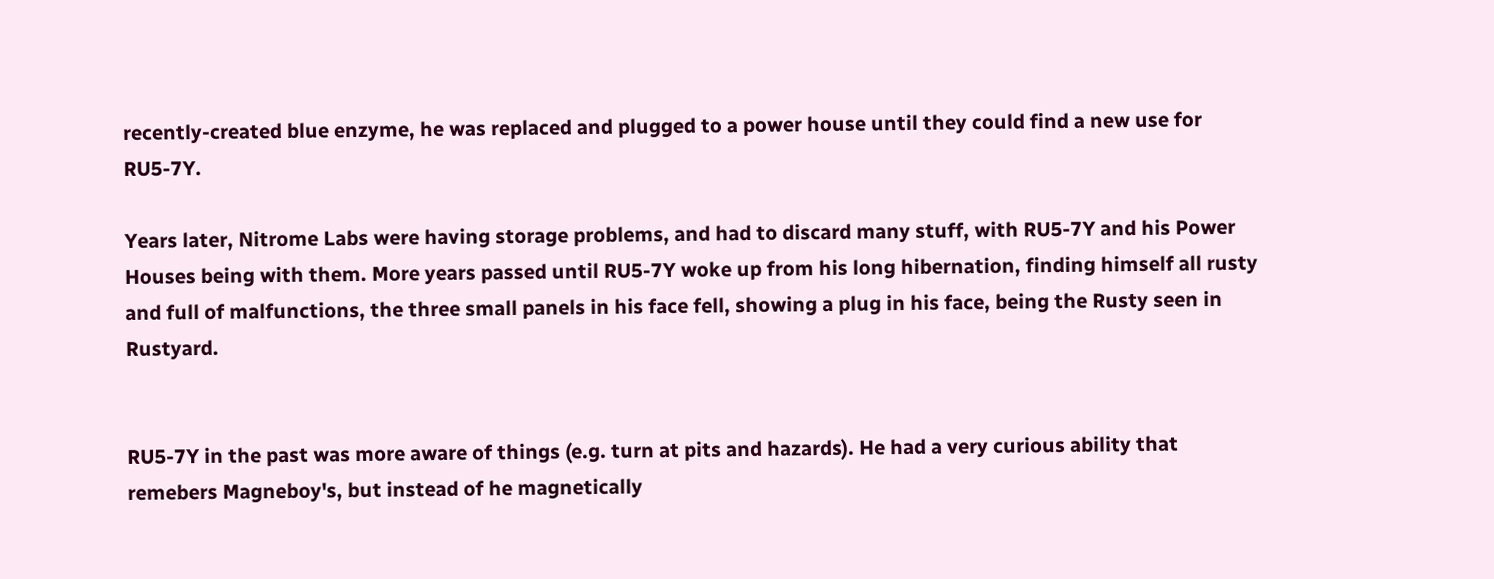recently-created blue enzyme, he was replaced and plugged to a power house until they could find a new use for RU5-7Y.

Years later, Nitrome Labs were having storage problems, and had to discard many stuff, with RU5-7Y and his Power Houses being with them. More years passed until RU5-7Y woke up from his long hibernation, finding himself all rusty and full of malfunctions, the three small panels in his face fell, showing a plug in his face, being the Rusty seen in Rustyard.


RU5-7Y in the past was more aware of things (e.g. turn at pits and hazards). He had a very curious ability that remebers Magneboy's, but instead of he magnetically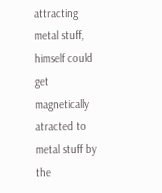attracting metal stuff, himself could get magnetically atracted to metal stuff by the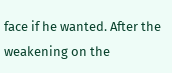face if he wanted. After the weakening on the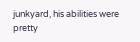junkyard, his abilities were pretty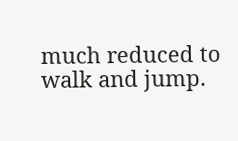much reduced to walk and jump.